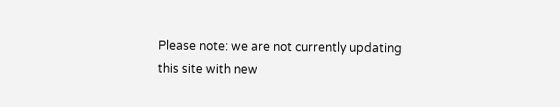Please note: we are not currently updating this site with new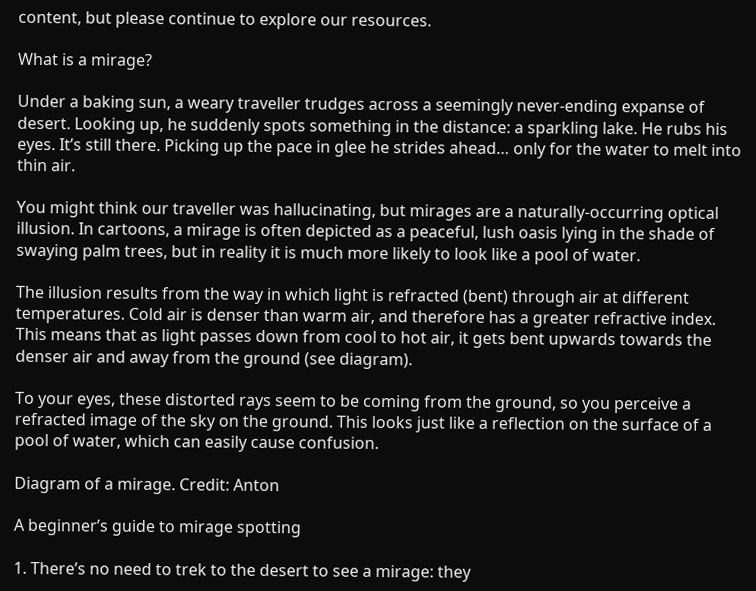content, but please continue to explore our resources.

What is a mirage?

Under a baking sun, a weary traveller trudges across a seemingly never-ending expanse of desert. Looking up, he suddenly spots something in the distance: a sparkling lake. He rubs his eyes. It’s still there. Picking up the pace in glee he strides ahead… only for the water to melt into thin air.

You might think our traveller was hallucinating, but mirages are a naturally-occurring optical illusion. In cartoons, a mirage is often depicted as a peaceful, lush oasis lying in the shade of swaying palm trees, but in reality it is much more likely to look like a pool of water.

The illusion results from the way in which light is refracted (bent) through air at different temperatures. Cold air is denser than warm air, and therefore has a greater refractive index. This means that as light passes down from cool to hot air, it gets bent upwards towards the denser air and away from the ground (see diagram).

To your eyes, these distorted rays seem to be coming from the ground, so you perceive a refracted image of the sky on the ground. This looks just like a reflection on the surface of a pool of water, which can easily cause confusion.

Diagram of a mirage. Credit: Anton

A beginner’s guide to mirage spotting

1. There’s no need to trek to the desert to see a mirage: they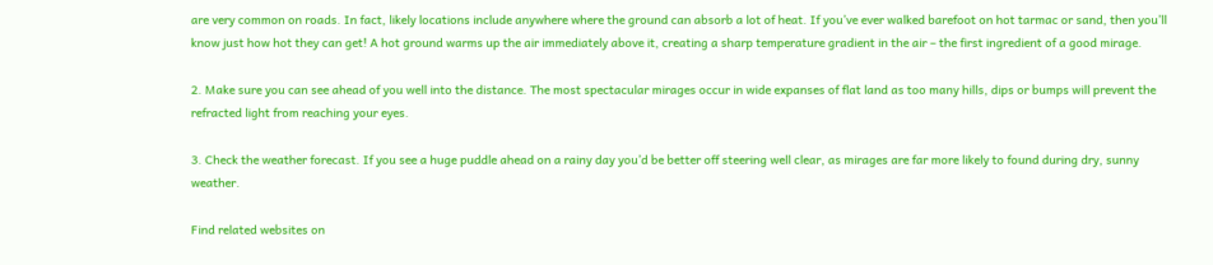are very common on roads. In fact, likely locations include anywhere where the ground can absorb a lot of heat. If you’ve ever walked barefoot on hot tarmac or sand, then you’ll know just how hot they can get! A hot ground warms up the air immediately above it, creating a sharp temperature gradient in the air – the first ingredient of a good mirage.

2. Make sure you can see ahead of you well into the distance. The most spectacular mirages occur in wide expanses of flat land as too many hills, dips or bumps will prevent the refracted light from reaching your eyes.

3. Check the weather forecast. If you see a huge puddle ahead on a rainy day you’d be better off steering well clear, as mirages are far more likely to found during dry, sunny weather.

Find related websites on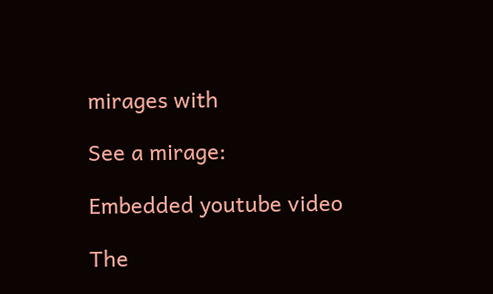mirages with

See a mirage:

Embedded youtube video

The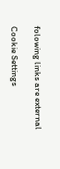folowing links are external

Cookie Settings